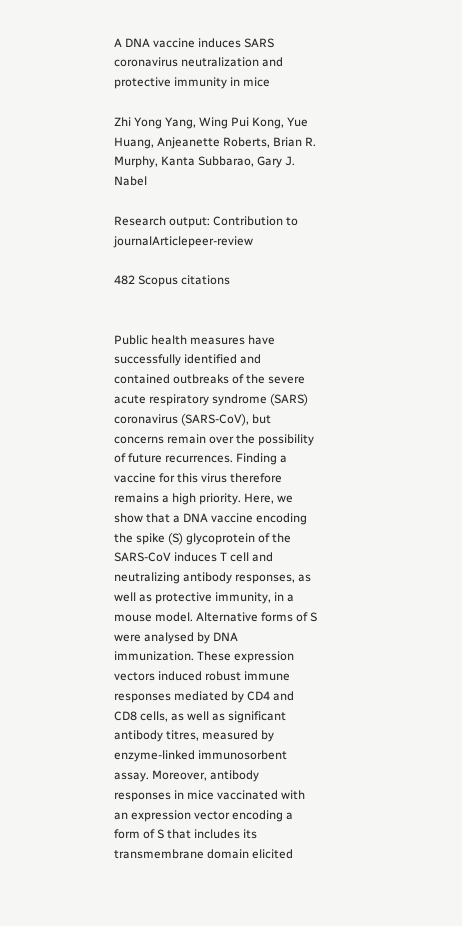A DNA vaccine induces SARS coronavirus neutralization and protective immunity in mice

Zhi Yong Yang, Wing Pui Kong, Yue Huang, Anjeanette Roberts, Brian R. Murphy, Kanta Subbarao, Gary J. Nabel

Research output: Contribution to journalArticlepeer-review

482 Scopus citations


Public health measures have successfully identified and contained outbreaks of the severe acute respiratory syndrome (SARS) coronavirus (SARS-CoV), but concerns remain over the possibility of future recurrences. Finding a vaccine for this virus therefore remains a high priority. Here, we show that a DNA vaccine encoding the spike (S) glycoprotein of the SARS-CoV induces T cell and neutralizing antibody responses, as well as protective immunity, in a mouse model. Alternative forms of S were analysed by DNA immunization. These expression vectors induced robust immune responses mediated by CD4 and CD8 cells, as well as significant antibody titres, measured by enzyme-linked immunosorbent assay. Moreover, antibody responses in mice vaccinated with an expression vector encoding a form of S that includes its transmembrane domain elicited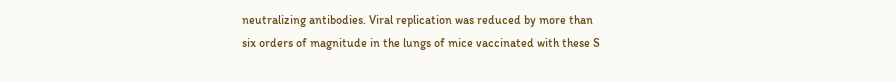neutralizing antibodies. Viral replication was reduced by more than six orders of magnitude in the lungs of mice vaccinated with these S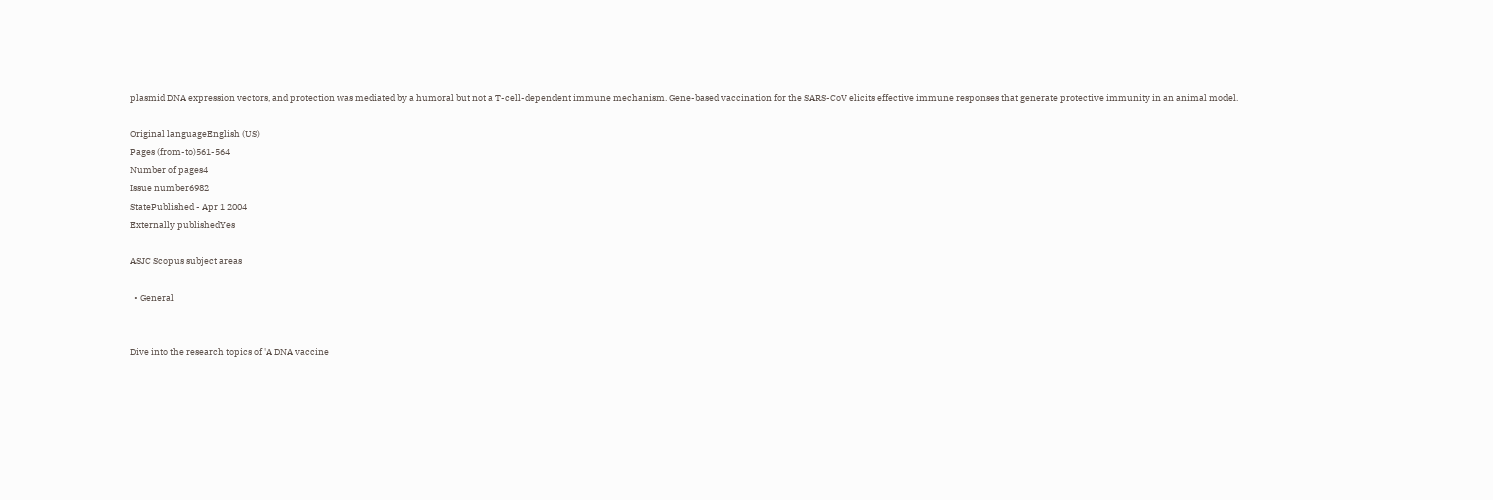plasmid DNA expression vectors, and protection was mediated by a humoral but not a T-cell-dependent immune mechanism. Gene-based vaccination for the SARS-CoV elicits effective immune responses that generate protective immunity in an animal model.

Original languageEnglish (US)
Pages (from-to)561-564
Number of pages4
Issue number6982
StatePublished - Apr 1 2004
Externally publishedYes

ASJC Scopus subject areas

  • General


Dive into the research topics of 'A DNA vaccine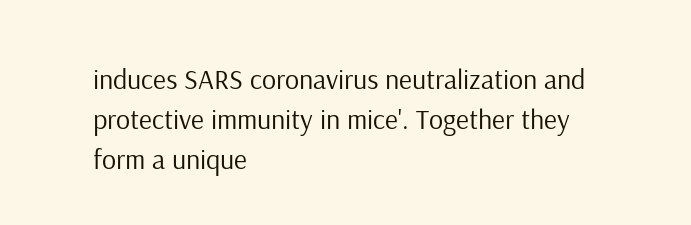induces SARS coronavirus neutralization and protective immunity in mice'. Together they form a unique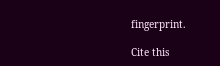fingerprint.

Cite this